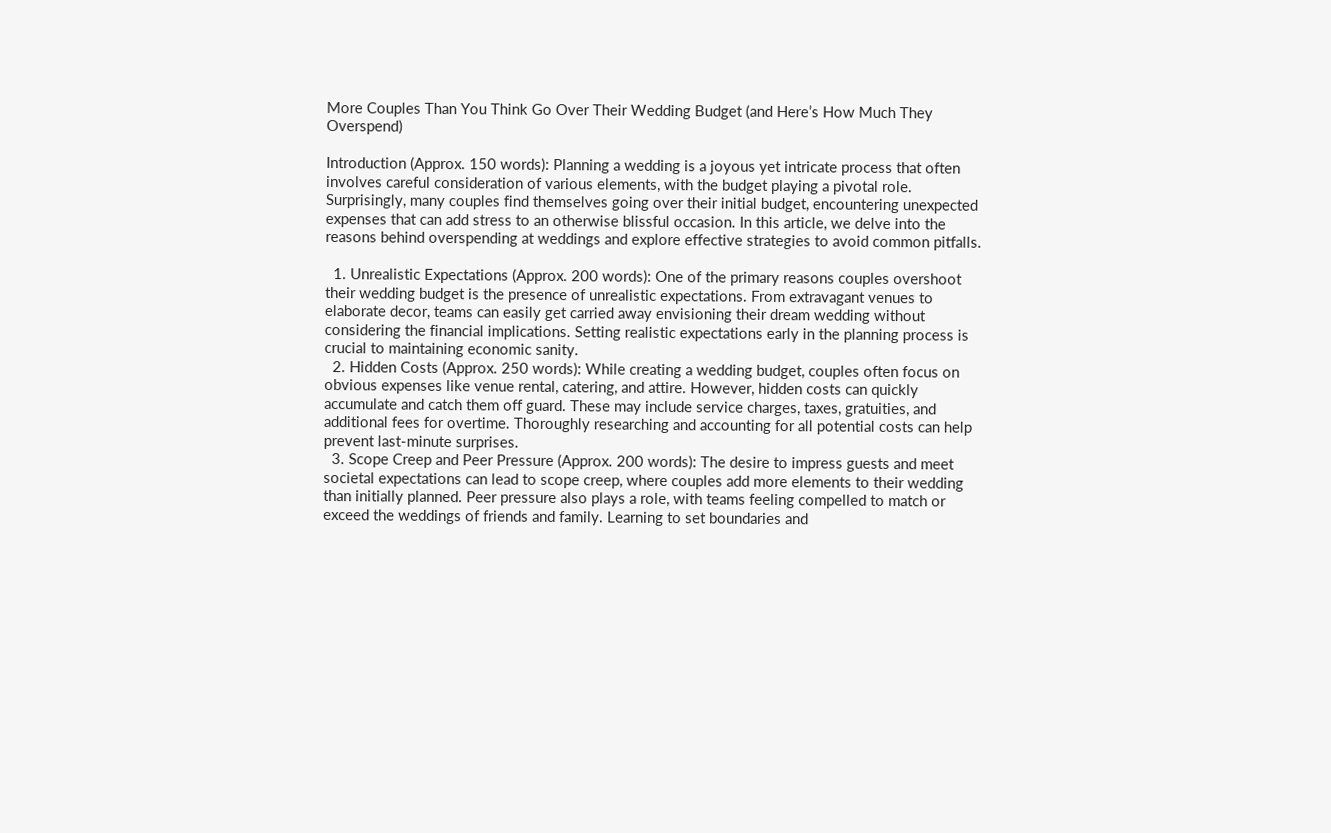More Couples Than You Think Go Over Their Wedding Budget (and Here’s How Much They Overspend)

Introduction (Approx. 150 words): Planning a wedding is a joyous yet intricate process that often involves careful consideration of various elements, with the budget playing a pivotal role. Surprisingly, many couples find themselves going over their initial budget, encountering unexpected expenses that can add stress to an otherwise blissful occasion. In this article, we delve into the reasons behind overspending at weddings and explore effective strategies to avoid common pitfalls.

  1. Unrealistic Expectations (Approx. 200 words): One of the primary reasons couples overshoot their wedding budget is the presence of unrealistic expectations. From extravagant venues to elaborate decor, teams can easily get carried away envisioning their dream wedding without considering the financial implications. Setting realistic expectations early in the planning process is crucial to maintaining economic sanity.
  2. Hidden Costs (Approx. 250 words): While creating a wedding budget, couples often focus on obvious expenses like venue rental, catering, and attire. However, hidden costs can quickly accumulate and catch them off guard. These may include service charges, taxes, gratuities, and additional fees for overtime. Thoroughly researching and accounting for all potential costs can help prevent last-minute surprises.
  3. Scope Creep and Peer Pressure (Approx. 200 words): The desire to impress guests and meet societal expectations can lead to scope creep, where couples add more elements to their wedding than initially planned. Peer pressure also plays a role, with teams feeling compelled to match or exceed the weddings of friends and family. Learning to set boundaries and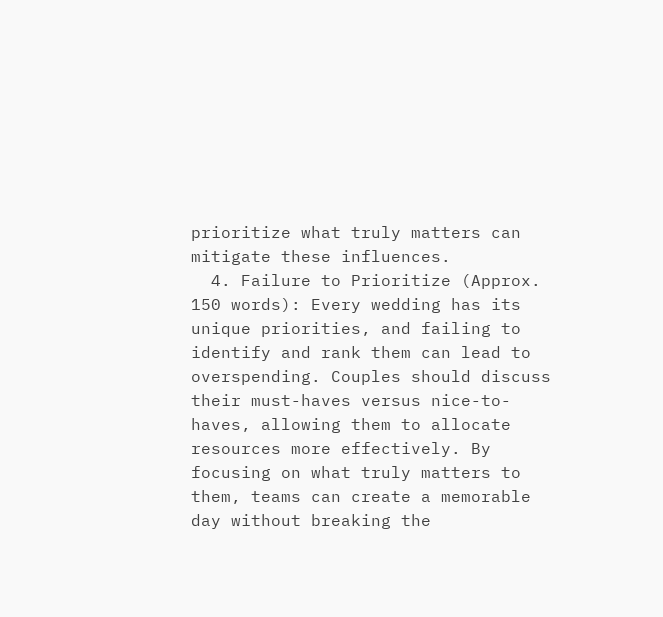prioritize what truly matters can mitigate these influences.
  4. Failure to Prioritize (Approx. 150 words): Every wedding has its unique priorities, and failing to identify and rank them can lead to overspending. Couples should discuss their must-haves versus nice-to-haves, allowing them to allocate resources more effectively. By focusing on what truly matters to them, teams can create a memorable day without breaking the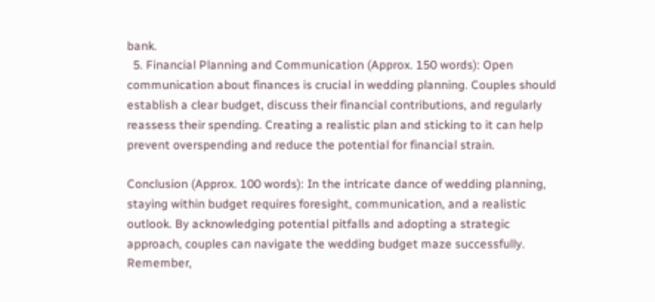bank.
  5. Financial Planning and Communication (Approx. 150 words): Open communication about finances is crucial in wedding planning. Couples should establish a clear budget, discuss their financial contributions, and regularly reassess their spending. Creating a realistic plan and sticking to it can help prevent overspending and reduce the potential for financial strain.

Conclusion (Approx. 100 words): In the intricate dance of wedding planning, staying within budget requires foresight, communication, and a realistic outlook. By acknowledging potential pitfalls and adopting a strategic approach, couples can navigate the wedding budget maze successfully. Remember,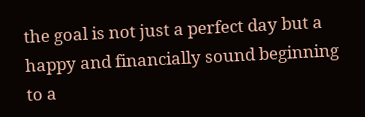the goal is not just a perfect day but a happy and financially sound beginning to a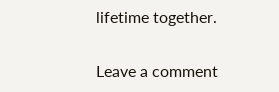lifetime together.

Leave a comment